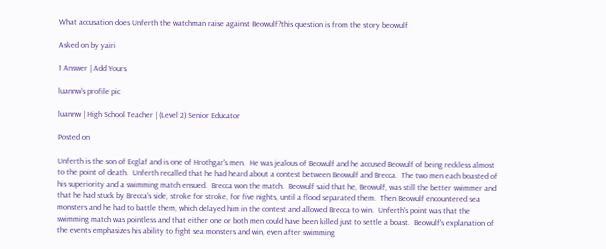What accusation does Unferth the watchman raise against Beowulf?this question is from the story beowulf

Asked on by yairi

1 Answer | Add Yours

luannw's profile pic

luannw | High School Teacher | (Level 2) Senior Educator

Posted on

Unferth is the son of Ecglaf and is one of Hrothgar's men.  He was jealous of Beowulf and he accused Beowulf of being reckless almost to the point of death.  Unferth recalled that he had heard about a contest between Beowulf and Brecca.  The two men each boasted of his superiority and a swimming match ensued.  Brecca won the match.  Beowulf said that he, Beowulf, was still the better swimmer and that he had stuck by Brecca's side, stroke for stroke, for five nights, until a flood separated them.  Then Beowulf encountered sea monsters and he had to battle them, which delayed him in the contest and allowed Brecca to win.  Unferth's point was that the swimming match was pointless and that either one or both men could have been killed just to settle a boast.  Beowulf's explanation of the events emphasizes his ability to fight sea monsters and win, even after swimming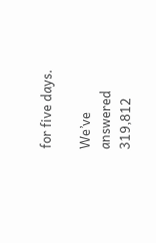for five days.

We’ve answered 319,812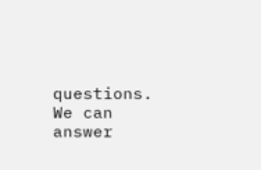questions. We can answer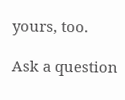yours, too.

Ask a question